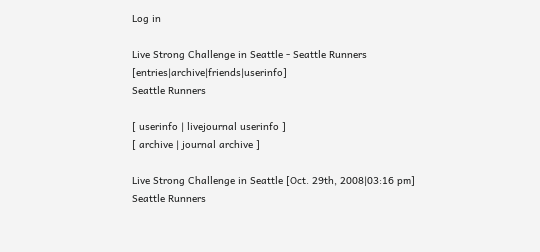Log in

Live Strong Challenge in Seattle - Seattle Runners [entries|archive|friends|userinfo]
Seattle Runners

[ userinfo | livejournal userinfo ]
[ archive | journal archive ]

Live Strong Challenge in Seattle [Oct. 29th, 2008|03:16 pm]
Seattle Runners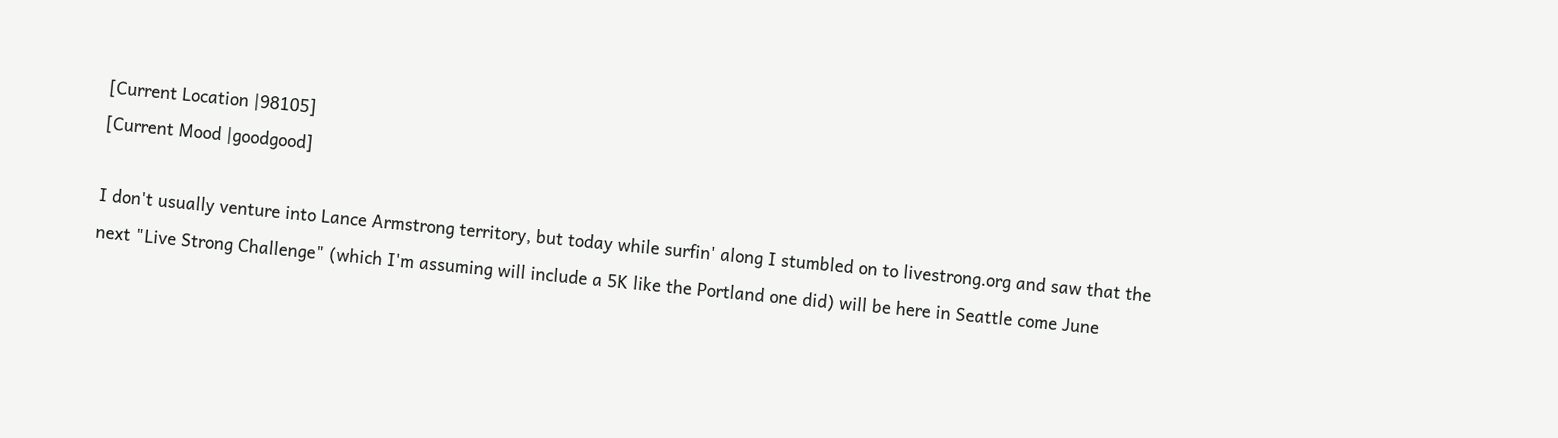[Current Location |98105]
[Current Mood |goodgood]

I don't usually venture into Lance Armstrong territory, but today while surfin' along I stumbled on to livestrong.org and saw that the next "Live Strong Challenge" (which I'm assuming will include a 5K like the Portland one did) will be here in Seattle come June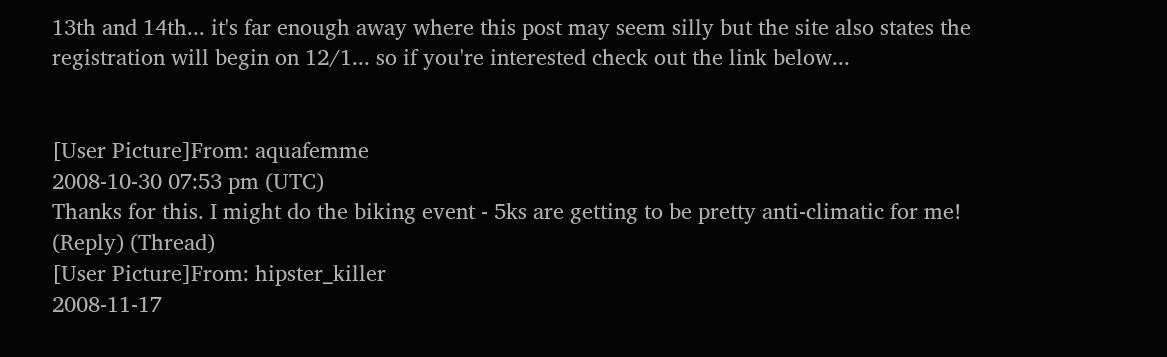13th and 14th... it's far enough away where this post may seem silly but the site also states the registration will begin on 12/1... so if you're interested check out the link below...


[User Picture]From: aquafemme
2008-10-30 07:53 pm (UTC)
Thanks for this. I might do the biking event - 5ks are getting to be pretty anti-climatic for me!
(Reply) (Thread)
[User Picture]From: hipster_killer
2008-11-17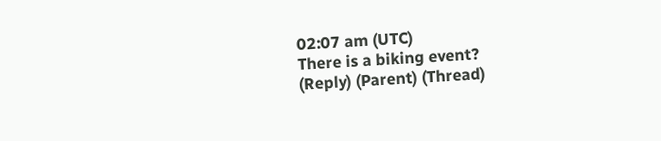02:07 am (UTC)
There is a biking event?
(Reply) (Parent) (Thread)